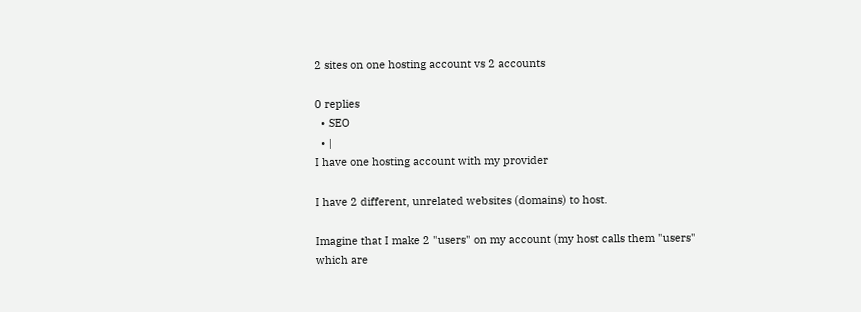2 sites on one hosting account vs 2 accounts

0 replies
  • SEO
  • |
I have one hosting account with my provider

I have 2 different, unrelated websites (domains) to host.

Imagine that I make 2 "users" on my account (my host calls them "users" which are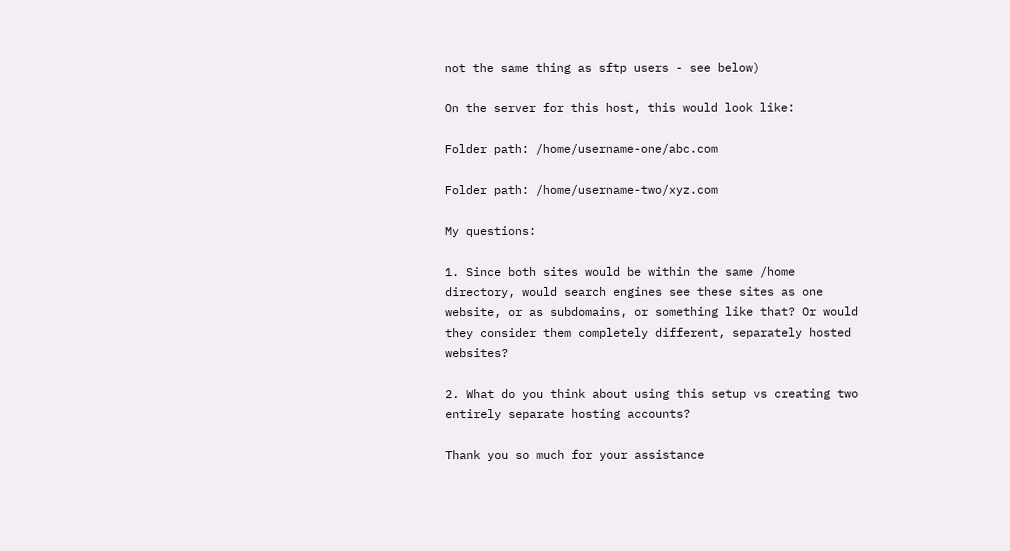not the same thing as sftp users - see below)

On the server for this host, this would look like:

Folder path: /home/username-one/abc.com

Folder path: /home/username-two/xyz.com

My questions:

1. Since both sites would be within the same /home directory, would search engines see these sites as one website, or as subdomains, or something like that? Or would they consider them completely different, separately hosted websites?

2. What do you think about using this setup vs creating two entirely separate hosting accounts?

Thank you so much for your assistance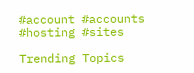#account #accounts #hosting #sites

Trending Topics